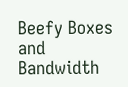Beefy Boxes and Bandwidth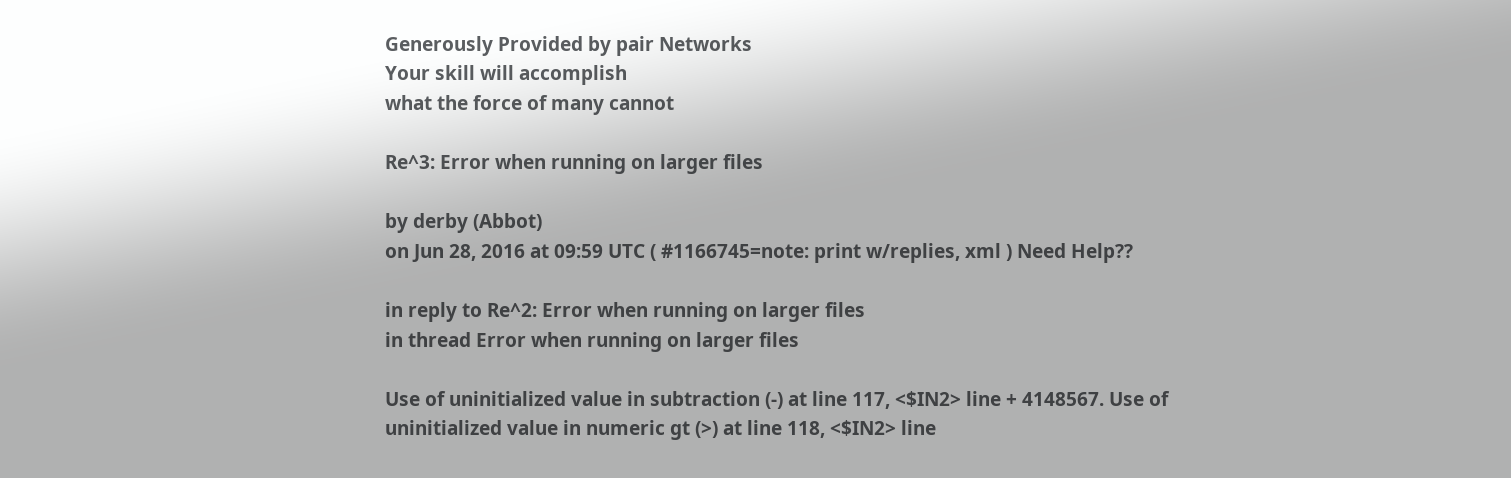Generously Provided by pair Networks
Your skill will accomplish
what the force of many cannot

Re^3: Error when running on larger files

by derby (Abbot)
on Jun 28, 2016 at 09:59 UTC ( #1166745=note: print w/replies, xml ) Need Help??

in reply to Re^2: Error when running on larger files
in thread Error when running on larger files

Use of uninitialized value in subtraction (-) at line 117, <$IN2> line + 4148567. Use of uninitialized value in numeric gt (>) at line 118, <$IN2> line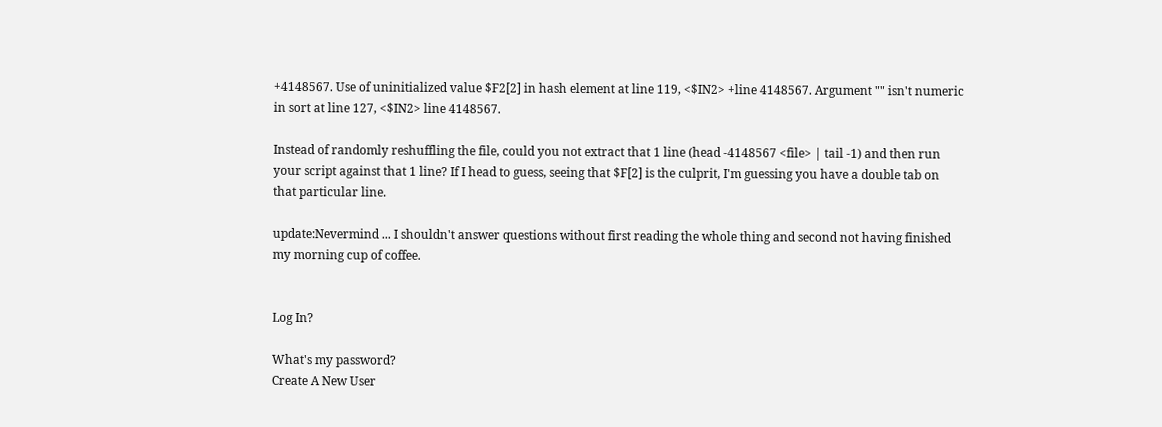+4148567. Use of uninitialized value $F2[2] in hash element at line 119, <$IN2> +line 4148567. Argument "" isn't numeric in sort at line 127, <$IN2> line 4148567.

Instead of randomly reshuffling the file, could you not extract that 1 line (head -4148567 <file> | tail -1) and then run your script against that 1 line? If I head to guess, seeing that $F[2] is the culprit, I'm guessing you have a double tab on that particular line.

update:Nevermind ... I shouldn't answer questions without first reading the whole thing and second not having finished my morning cup of coffee.


Log In?

What's my password?
Create A New User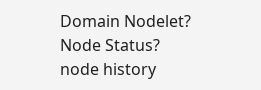Domain Nodelet?
Node Status?
node history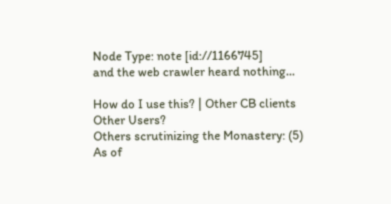Node Type: note [id://1166745]
and the web crawler heard nothing...

How do I use this? | Other CB clients
Other Users?
Others scrutinizing the Monastery: (5)
As of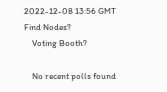2022-12-08 13:56 GMT
Find Nodes?
    Voting Booth?

    No recent polls found